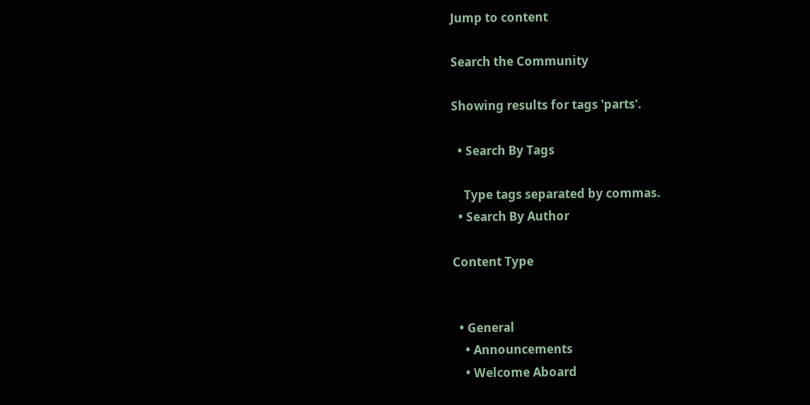Jump to content

Search the Community

Showing results for tags 'parts'.

  • Search By Tags

    Type tags separated by commas.
  • Search By Author

Content Type


  • General
    • Announcements
    • Welcome Aboard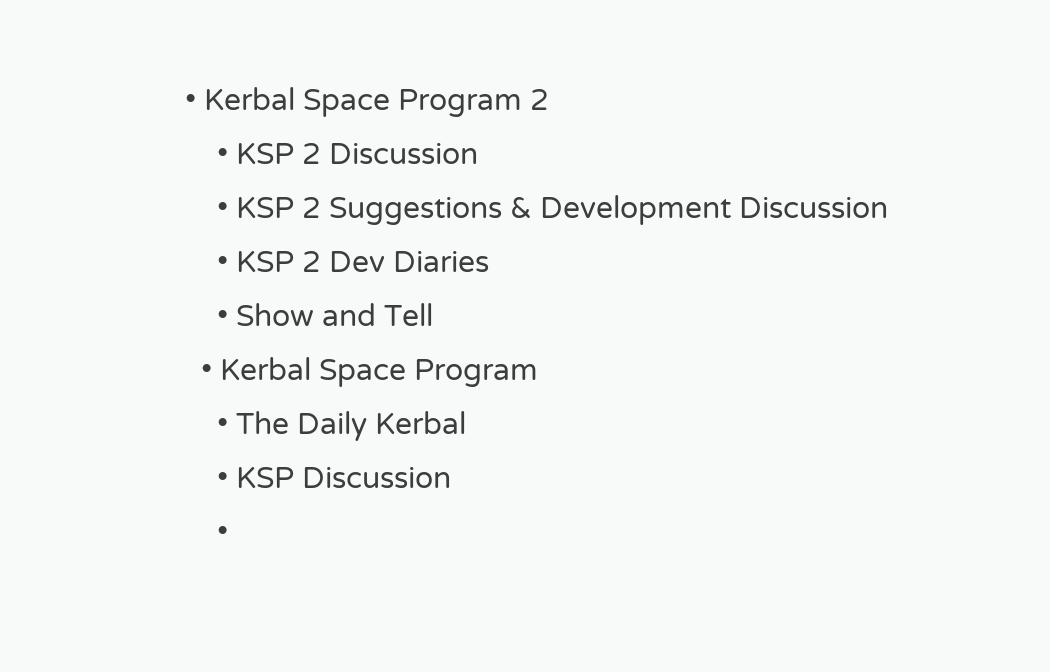• Kerbal Space Program 2
    • KSP 2 Discussion
    • KSP 2 Suggestions & Development Discussion
    • KSP 2 Dev Diaries
    • Show and Tell
  • Kerbal Space Program
    • The Daily Kerbal
    • KSP Discussion
    •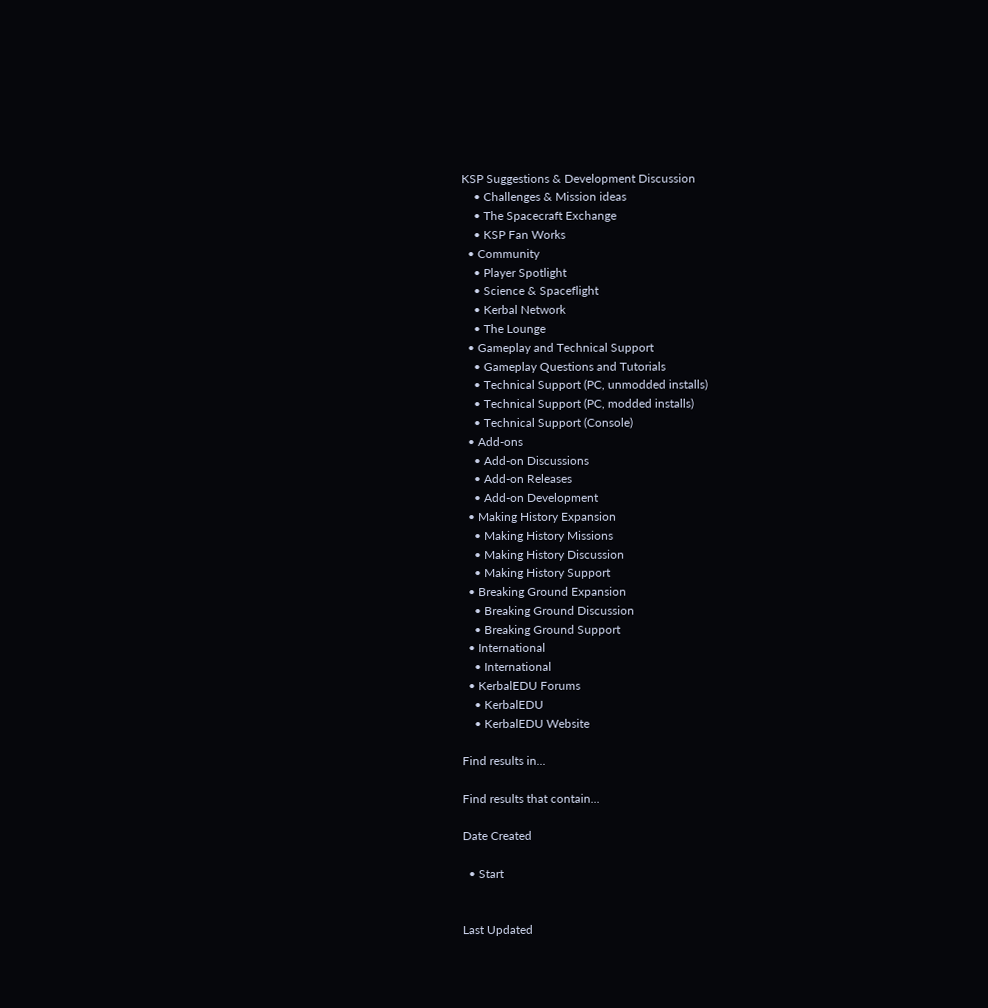KSP Suggestions & Development Discussion
    • Challenges & Mission ideas
    • The Spacecraft Exchange
    • KSP Fan Works
  • Community
    • Player Spotlight
    • Science & Spaceflight
    • Kerbal Network
    • The Lounge
  • Gameplay and Technical Support
    • Gameplay Questions and Tutorials
    • Technical Support (PC, unmodded installs)
    • Technical Support (PC, modded installs)
    • Technical Support (Console)
  • Add-ons
    • Add-on Discussions
    • Add-on Releases
    • Add-on Development
  • Making History Expansion
    • Making History Missions
    • Making History Discussion
    • Making History Support
  • Breaking Ground Expansion
    • Breaking Ground Discussion
    • Breaking Ground Support
  • International
    • International
  • KerbalEDU Forums
    • KerbalEDU
    • KerbalEDU Website

Find results in...

Find results that contain...

Date Created

  • Start


Last Updated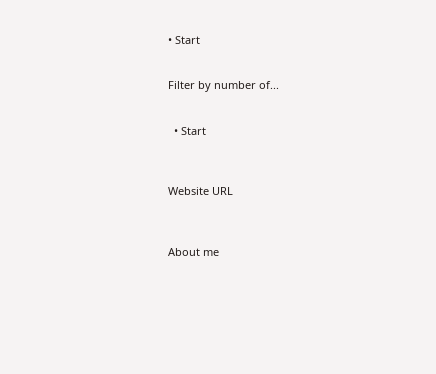• Start


Filter by number of...


  • Start



Website URL



About me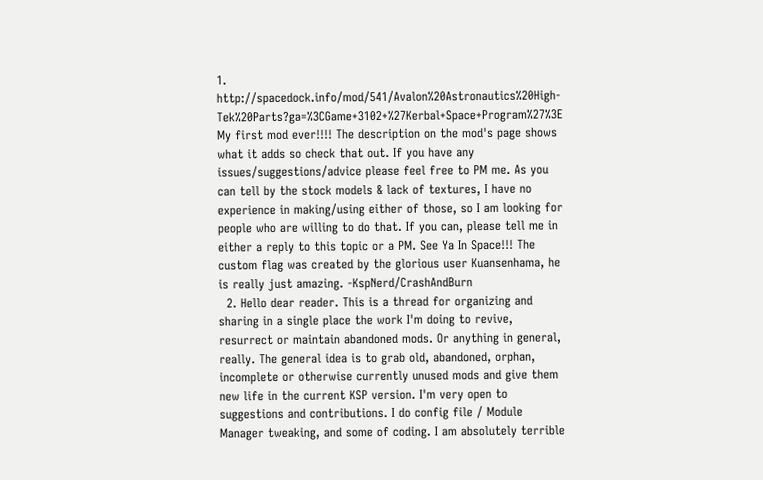1. http://spacedock.info/mod/541/Avalon%20Astronautics%20High-Tek%20Parts?ga=%3CGame+3102+%27Kerbal+Space+Program%27%3E My first mod ever!!!! The description on the mod's page shows what it adds so check that out. If you have any issues/suggestions/advice please feel free to PM me. As you can tell by the stock models & lack of textures, I have no experience in making/using either of those, so I am looking for people who are willing to do that. If you can, please tell me in either a reply to this topic or a PM. See Ya In Space!!! The custom flag was created by the glorious user Kuansenhama, he is really just amazing. -KspNerd/CrashAndBurn
  2. Hello dear reader. This is a thread for organizing and sharing in a single place the work I'm doing to revive, resurrect or maintain abandoned mods. Or anything in general, really. The general idea is to grab old, abandoned, orphan, incomplete or otherwise currently unused mods and give them new life in the current KSP version. I'm very open to suggestions and contributions. I do config file / Module Manager tweaking, and some of coding. I am absolutely terrible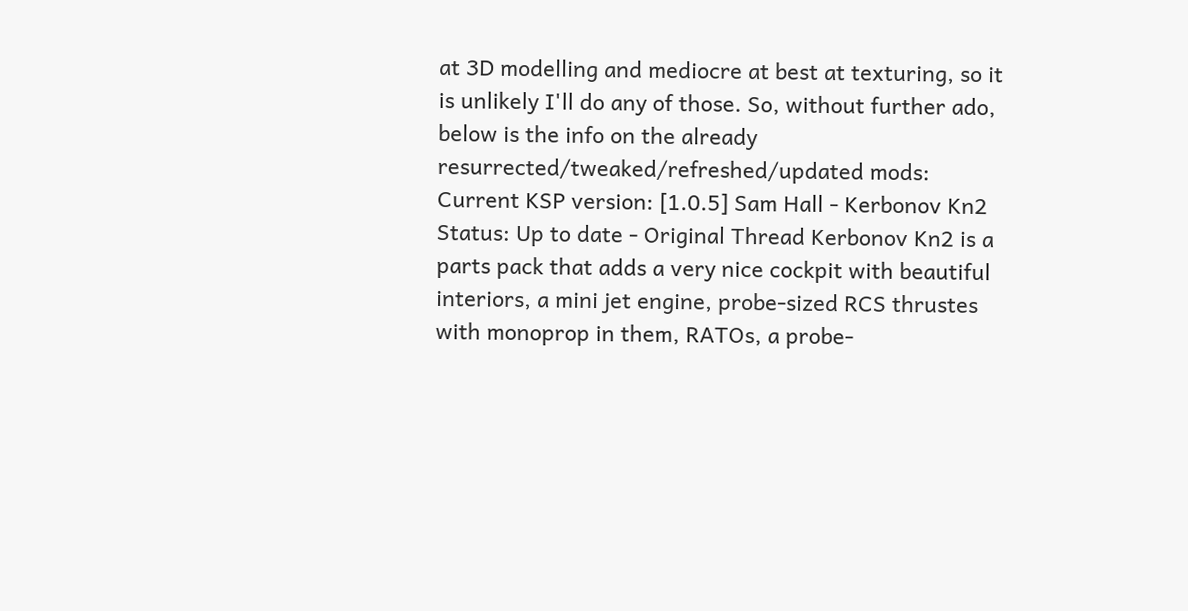at 3D modelling and mediocre at best at texturing, so it is unlikely I'll do any of those. So, without further ado, below is the info on the already resurrected/tweaked/refreshed/updated mods: Current KSP version: [1.0.5] Sam Hall - Kerbonov Kn2 Status: Up to date - Original Thread Kerbonov Kn2 is a parts pack that adds a very nice cockpit with beautiful interiors, a mini jet engine, probe-sized RCS thrustes with monoprop in them, RATOs, a probe-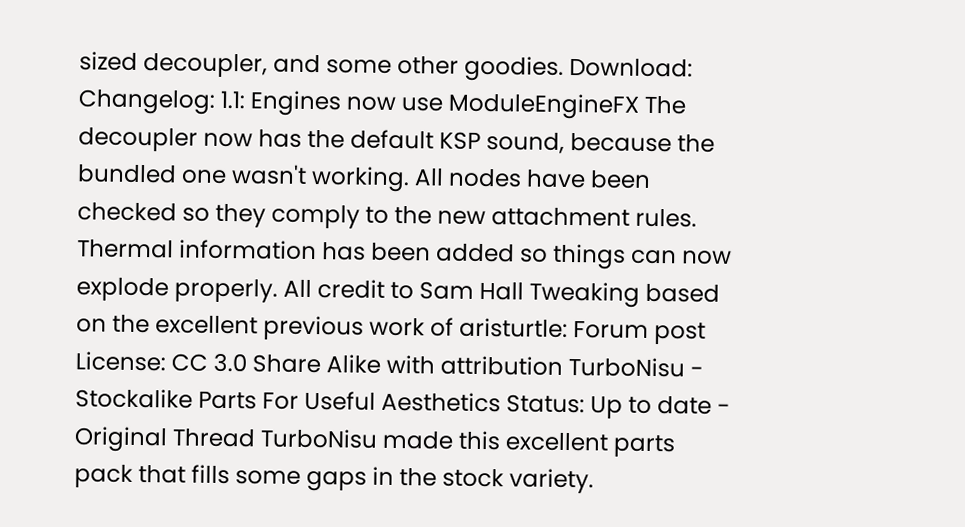sized decoupler, and some other goodies. Download: Changelog: 1.1: Engines now use ModuleEngineFX The decoupler now has the default KSP sound, because the bundled one wasn't working. All nodes have been checked so they comply to the new attachment rules. Thermal information has been added so things can now explode properly. All credit to Sam Hall Tweaking based on the excellent previous work of aristurtle: Forum post License: CC 3.0 Share Alike with attribution TurboNisu - Stockalike Parts For Useful Aesthetics Status: Up to date - Original Thread TurboNisu made this excellent parts pack that fills some gaps in the stock variety.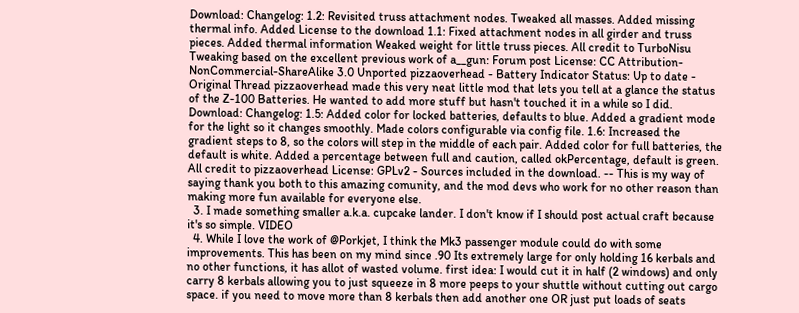Download: Changelog: 1.2: Revisited truss attachment nodes. Tweaked all masses. Added missing thermal info. Added License to the download 1.1: Fixed attachment nodes in all girder and truss pieces. Added thermal information Weaked weight for little truss pieces. All credit to TurboNisu Tweaking based on the excellent previous work of a__gun: Forum post License: CC Attribution-NonCommercial-ShareAlike 3.0 Unported pizzaoverhead - Battery Indicator Status: Up to date - Original Thread pizzaoverhead made this very neat little mod that lets you tell at a glance the status of the Z-100 Batteries. He wanted to add more stuff but hasn't touched it in a while so I did. Download: Changelog: 1.5: Added color for locked batteries, defaults to blue. Added a gradient mode for the light so it changes smoothly. Made colors configurable via config file. 1.6: Increased the gradient steps to 8, so the colors will step in the middle of each pair. Added color for full batteries, the default is white. Added a percentage between full and caution, called okPercentage, default is green. All credit to pizzaoverhead License: GPLv2 - Sources included in the download. -- This is my way of saying thank you both to this amazing comunity, and the mod devs who work for no other reason than making more fun available for everyone else.
  3. I made something smaller a.k.a. cupcake lander. I don't know if I should post actual craft because it's so simple. VIDEO
  4. While I love the work of @Porkjet, I think the Mk3 passenger module could do with some improvements. This has been on my mind since .90 Its extremely large for only holding 16 kerbals and no other functions, it has allot of wasted volume. first idea: I would cut it in half (2 windows) and only carry 8 kerbals allowing you to just squeeze in 8 more peeps to your shuttle without cutting out cargo space. if you need to move more than 8 kerbals then add another one OR just put loads of seats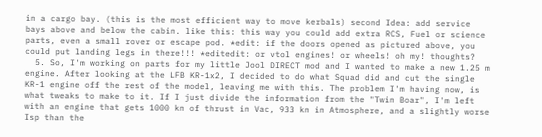in a cargo bay. (this is the most efficient way to move kerbals) second Idea: add service bays above and below the cabin. like this: this way you could add extra RCS, Fuel or science parts, even a small rover or escape pod. *edit: if the doors opened as pictured above, you could put landing legs in there!!! *editedit: or vtol engines! or wheels! oh my! thoughts?
  5. So, I'm working on parts for my little Jool DIRECT mod and I wanted to make a new 1.25 m engine. After looking at the LFB KR-1x2, I decided to do what Squad did and cut the single KR-1 engine off the rest of the model, leaving me with this. The problem I'm having now, is what tweaks to make to it. If I just divide the information from the "Twin Boar", I'm left with an engine that gets 1000 kn of thrust in Vac, 933 kn in Atmosphere, and a slightly worse Isp than the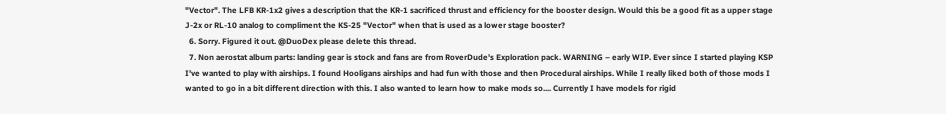"Vector". The LFB KR-1x2 gives a description that the KR-1 sacrificed thrust and efficiency for the booster design. Would this be a good fit as a upper stage J-2x or RL-10 analog to compliment the KS-25 "Vector" when that is used as a lower stage booster?
  6. Sorry. Figured it out. @DuoDex please delete this thread.
  7. Non aerostat album parts: landing gear is stock and fans are from RoverDude's Exploration pack. WARNING – early WIP. Ever since I started playing KSP I've wanted to play with airships. I found Hooligans airships and had fun with those and then Procedural airships. While I really liked both of those mods I wanted to go in a bit different direction with this. I also wanted to learn how to make mods so.... Currently I have models for rigid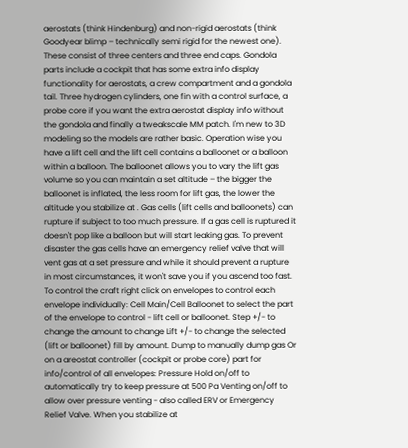aerostats (think Hindenburg) and non-rigid aerostats (think Goodyear blimp – technically semi rigid for the newest one). These consist of three centers and three end caps. Gondola parts include a cockpit that has some extra info display functionality for aerostats, a crew compartment and a gondola tail. Three hydrogen cylinders, one fin with a control surface, a probe core if you want the extra aerostat display info without the gondola and finally a tweakscale MM patch. I'm new to 3D modeling so the models are rather basic. Operation wise you have a lift cell and the lift cell contains a balloonet or a balloon within a balloon. The balloonet allows you to vary the lift gas volume so you can maintain a set altitude – the bigger the balloonet is inflated, the less room for lift gas, the lower the altitude you stabilize at . Gas cells (lift cells and balloonets) can rupture if subject to too much pressure. If a gas cell is ruptured it doesn't pop like a balloon but will start leaking gas. To prevent disaster the gas cells have an emergency relief valve that will vent gas at a set pressure and while it should prevent a rupture in most circumstances, it won't save you if you ascend too fast. To control the craft right click on envelopes to control each envelope individually: Cell Main/Cell Balloonet to select the part of the envelope to control - lift cell or balloonet. Step +/- to change the amount to change Lift +/- to change the selected (lift or balloonet) fill by amount. Dump to manually dump gas Or on a areostat controller (cockpit or probe core) part for info/control of all envelopes: Pressure Hold on/off to automatically try to keep pressure at 500 Pa Venting on/off to allow over pressure venting - also called ERV or Emergency Relief Valve. When you stabilize at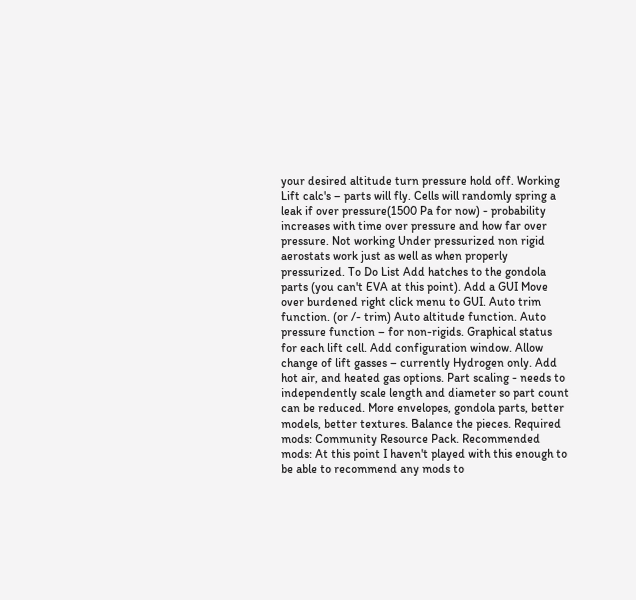your desired altitude turn pressure hold off. Working Lift calc's – parts will fly. Cells will randomly spring a leak if over pressure(1500 Pa for now) - probability increases with time over pressure and how far over pressure. Not working Under pressurized non rigid aerostats work just as well as when properly pressurized. To Do List Add hatches to the gondola parts (you can't EVA at this point). Add a GUI Move over burdened right click menu to GUI. Auto trim function. (or /- trim) Auto altitude function. Auto pressure function – for non-rigids. Graphical status for each lift cell. Add configuration window. Allow change of lift gasses – currently Hydrogen only. Add hot air, and heated gas options. Part scaling - needs to independently scale length and diameter so part count can be reduced. More envelopes, gondola parts, better models, better textures. Balance the pieces. Required mods: Community Resource Pack. Recommended mods: At this point I haven't played with this enough to be able to recommend any mods to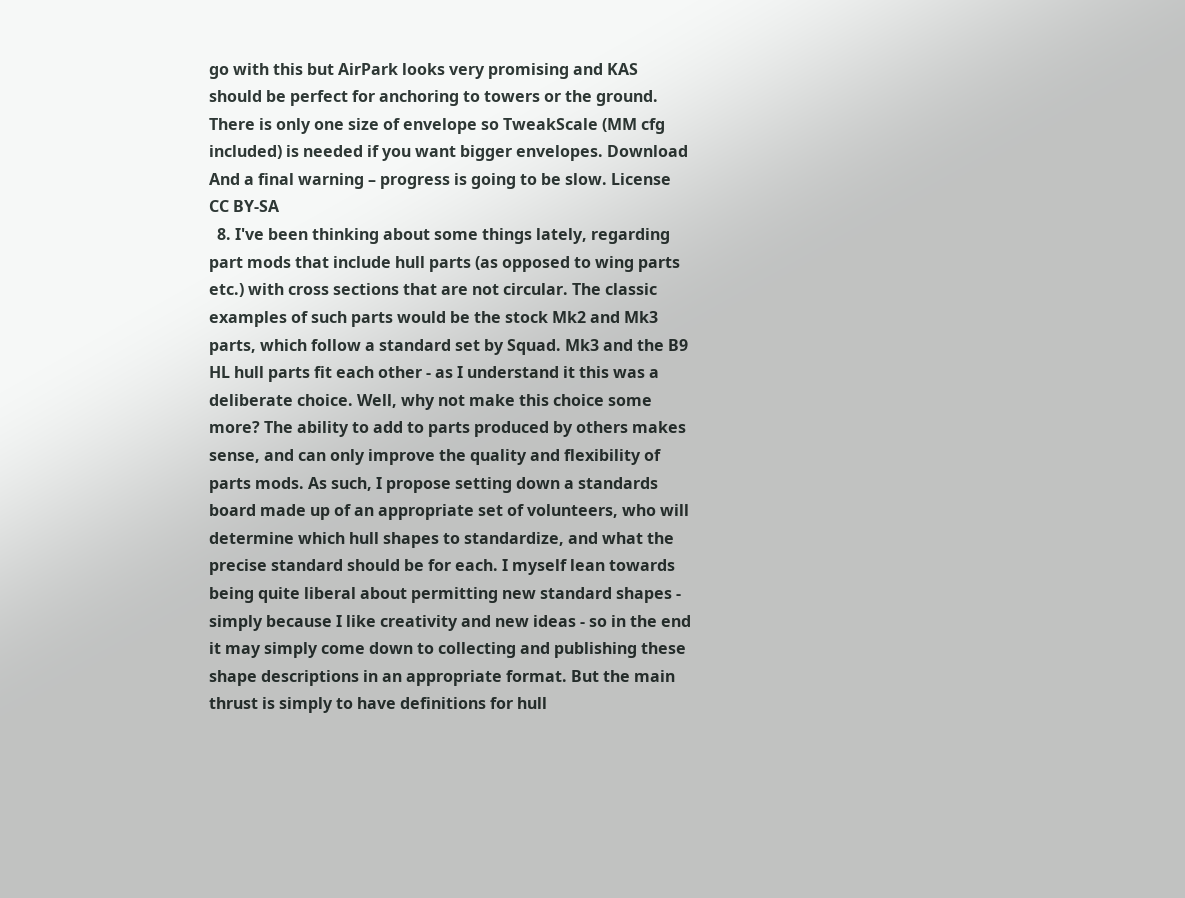go with this but AirPark looks very promising and KAS should be perfect for anchoring to towers or the ground. There is only one size of envelope so TweakScale (MM cfg included) is needed if you want bigger envelopes. Download And a final warning – progress is going to be slow. License CC BY-SA
  8. I've been thinking about some things lately, regarding part mods that include hull parts (as opposed to wing parts etc.) with cross sections that are not circular. The classic examples of such parts would be the stock Mk2 and Mk3 parts, which follow a standard set by Squad. Mk3 and the B9 HL hull parts fit each other - as I understand it this was a deliberate choice. Well, why not make this choice some more? The ability to add to parts produced by others makes sense, and can only improve the quality and flexibility of parts mods. As such, I propose setting down a standards board made up of an appropriate set of volunteers, who will determine which hull shapes to standardize, and what the precise standard should be for each. I myself lean towards being quite liberal about permitting new standard shapes - simply because I like creativity and new ideas - so in the end it may simply come down to collecting and publishing these shape descriptions in an appropriate format. But the main thrust is simply to have definitions for hull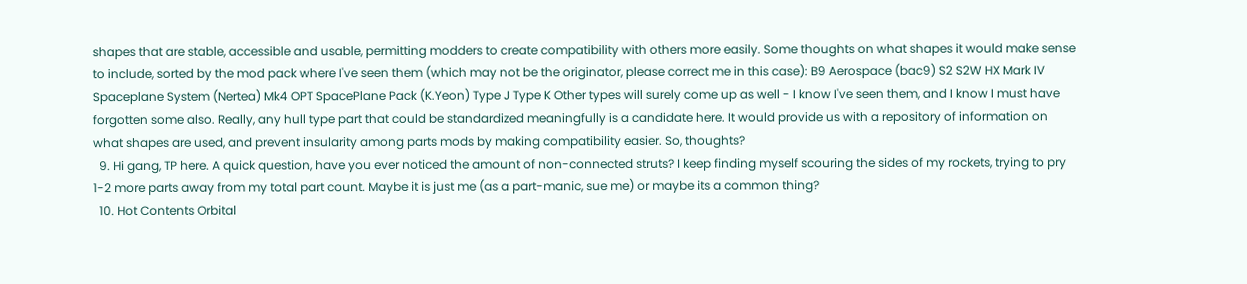shapes that are stable, accessible and usable, permitting modders to create compatibility with others more easily. Some thoughts on what shapes it would make sense to include, sorted by the mod pack where I've seen them (which may not be the originator, please correct me in this case): B9 Aerospace (bac9) S2 S2W HX Mark IV Spaceplane System (Nertea) Mk4 OPT SpacePlane Pack (K.Yeon) Type J Type K Other types will surely come up as well - I know I've seen them, and I know I must have forgotten some also. Really, any hull type part that could be standardized meaningfully is a candidate here. It would provide us with a repository of information on what shapes are used, and prevent insularity among parts mods by making compatibility easier. So, thoughts?
  9. Hi gang, TP here. A quick question, have you ever noticed the amount of non-connected struts? I keep finding myself scouring the sides of my rockets, trying to pry 1-2 more parts away from my total part count. Maybe it is just me (as a part-manic, sue me) or maybe its a common thing?
  10. Hot Contents Orbital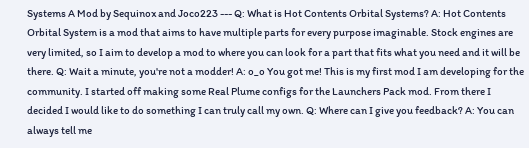Systems A Mod by Sequinox and Joco223 --- Q: What is Hot Contents Orbital Systems? A: Hot Contents Orbital System is a mod that aims to have multiple parts for every purpose imaginable. Stock engines are very limited, so I aim to develop a mod to where you can look for a part that fits what you need and it will be there. Q: Wait a minute, you're not a modder! A: o_o You got me! This is my first mod I am developing for the community. I started off making some Real Plume configs for the Launchers Pack mod. From there I decided I would like to do something I can truly call my own. Q: Where can I give you feedback? A: You can always tell me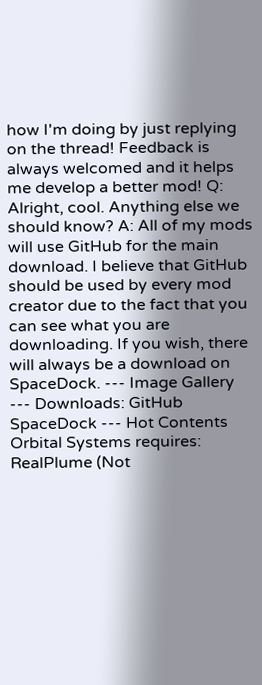how I'm doing by just replying on the thread! Feedback is always welcomed and it helps me develop a better mod! Q: Alright, cool. Anything else we should know? A: All of my mods will use GitHub for the main download. I believe that GitHub should be used by every mod creator due to the fact that you can see what you are downloading. If you wish, there will always be a download on SpaceDock. --- Image Gallery --- Downloads: GitHub SpaceDock --- Hot Contents Orbital Systems requires: RealPlume (Not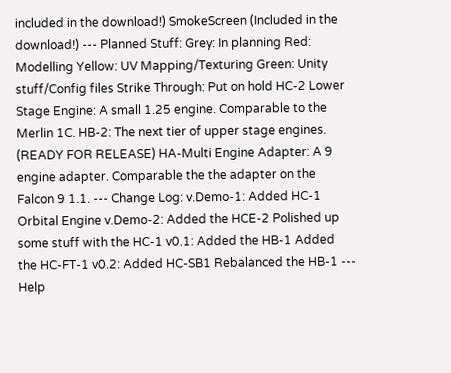included in the download!) SmokeScreen (Included in the download!) --- Planned Stuff: Grey: In planning Red: Modelling Yellow: UV Mapping/Texturing Green: Unity stuff/Config files Strike Through: Put on hold HC-2 Lower Stage Engine: A small 1.25 engine. Comparable to the Merlin 1C. HB-2: The next tier of upper stage engines. (READY FOR RELEASE) HA-Multi Engine Adapter: A 9 engine adapter. Comparable the the adapter on the Falcon 9 1.1. --- Change Log: v.Demo-1: Added HC-1 Orbital Engine v.Demo-2: Added the HCE-2 Polished up some stuff with the HC-1 v0.1: Added the HB-1 Added the HC-FT-1 v0.2: Added HC-SB1 Rebalanced the HB-1 --- Help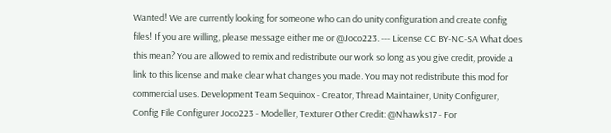Wanted! We are currently looking for someone who can do unity configuration and create config files! If you are willing, please message either me or @Joco223. --- License CC BY-NC-SA What does this mean? You are allowed to remix and redistribute our work so long as you give credit, provide a link to this license and make clear what changes you made. You may not redistribute this mod for commercial uses. Development Team Sequinox - Creator, Thread Maintainer, Unity Configurer, Config File Configurer Joco223 - Modeller, Texturer Other Credit: @Nhawks17 - For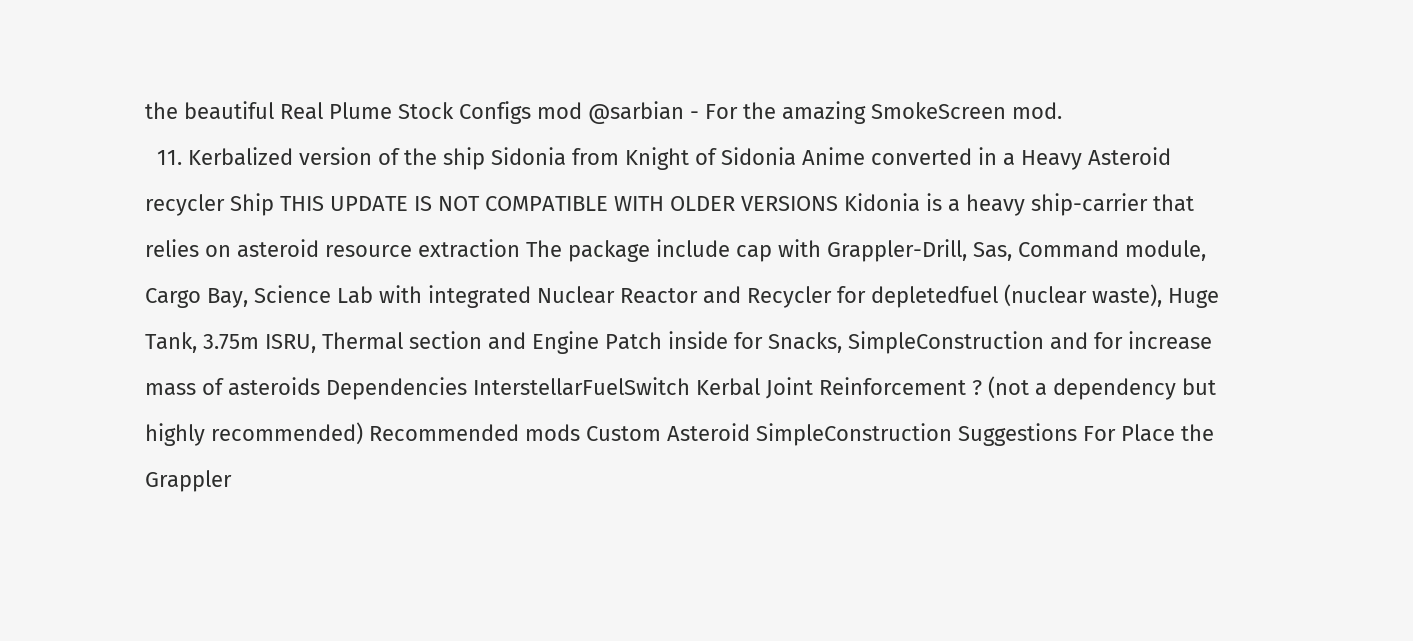the beautiful Real Plume Stock Configs mod @sarbian - For the amazing SmokeScreen mod.
  11. Kerbalized version of the ship Sidonia from Knight of Sidonia Anime converted in a Heavy Asteroid recycler Ship THIS UPDATE IS NOT COMPATIBLE WITH OLDER VERSIONS Kidonia is a heavy ship-carrier that relies on asteroid resource extraction The package include cap with Grappler-Drill, Sas, Command module, Cargo Bay, Science Lab with integrated Nuclear Reactor and Recycler for depletedfuel (nuclear waste), Huge Tank, 3.75m ISRU, Thermal section and Engine Patch inside for Snacks, SimpleConstruction and for increase mass of asteroids Dependencies InterstellarFuelSwitch Kerbal Joint Reinforcement ? (not a dependency but highly recommended) Recommended mods Custom Asteroid SimpleConstruction Suggestions For Place the Grappler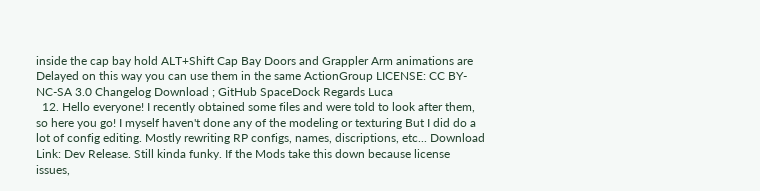inside the cap bay hold ALT+Shift Cap Bay Doors and Grappler Arm animations are Delayed on this way you can use them in the same ActionGroup LICENSE: CC BY-NC-SA 3.0 Changelog Download ; GitHub SpaceDock Regards Luca
  12. Hello everyone! I recently obtained some files and were told to look after them, so here you go! I myself haven't done any of the modeling or texturing But I did do a lot of config editing. Mostly rewriting RP configs, names, discriptions, etc... Download Link: Dev Release. Still kinda funky. If the Mods take this down because license issues,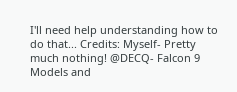I'll need help understanding how to do that... Credits: Myself- Pretty much nothing! @DECQ- Falcon 9 Models and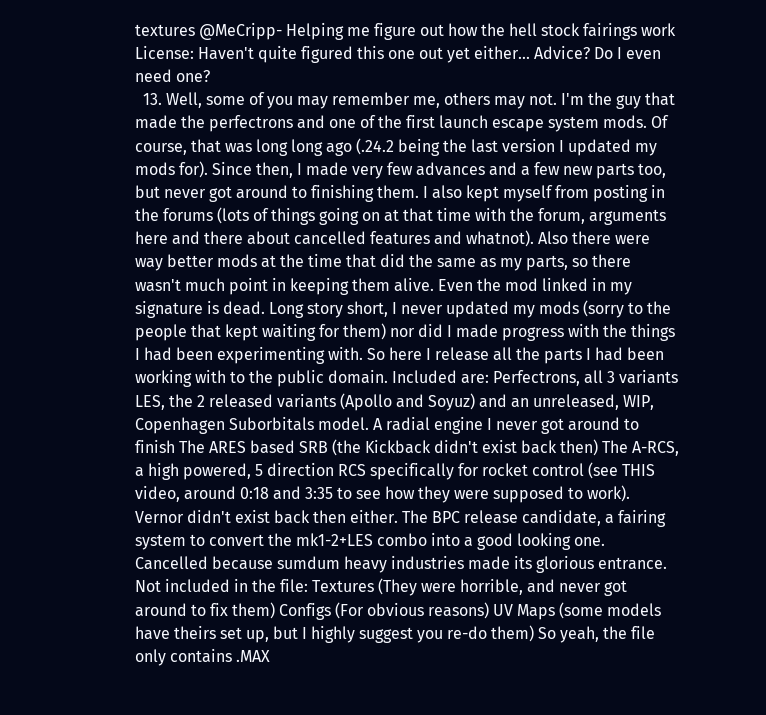textures @MeCripp- Helping me figure out how the hell stock fairings work License: Haven't quite figured this one out yet either... Advice? Do I even need one?
  13. Well, some of you may remember me, others may not. I'm the guy that made the perfectrons and one of the first launch escape system mods. Of course, that was long long ago (.24.2 being the last version I updated my mods for). Since then, I made very few advances and a few new parts too, but never got around to finishing them. I also kept myself from posting in the forums (lots of things going on at that time with the forum, arguments here and there about cancelled features and whatnot). Also there were way better mods at the time that did the same as my parts, so there wasn't much point in keeping them alive. Even the mod linked in my signature is dead. Long story short, I never updated my mods (sorry to the people that kept waiting for them) nor did I made progress with the things I had been experimenting with. So here I release all the parts I had been working with to the public domain. Included are: Perfectrons, all 3 variants LES, the 2 released variants (Apollo and Soyuz) and an unreleased, WIP, Copenhagen Suborbitals model. A radial engine I never got around to finish The ARES based SRB (the Kickback didn't exist back then) The A-RCS, a high powered, 5 direction RCS specifically for rocket control (see THIS video, around 0:18 and 3:35 to see how they were supposed to work). Vernor didn't exist back then either. The BPC release candidate, a fairing system to convert the mk1-2+LES combo into a good looking one. Cancelled because sumdum heavy industries made its glorious entrance. Not included in the file: Textures (They were horrible, and never got around to fix them) Configs (For obvious reasons) UV Maps (some models have theirs set up, but I highly suggest you re-do them) So yeah, the file only contains .MAX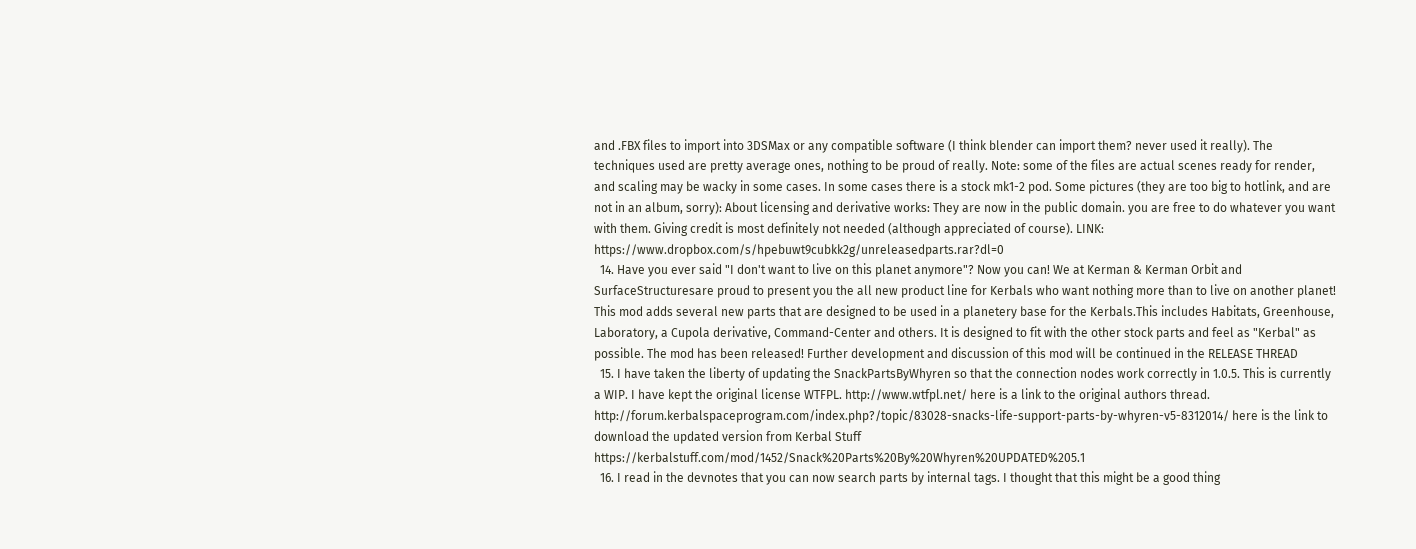and .FBX files to import into 3DSMax or any compatible software (I think blender can import them? never used it really). The techniques used are pretty average ones, nothing to be proud of really. Note: some of the files are actual scenes ready for render, and scaling may be wacky in some cases. In some cases there is a stock mk1-2 pod. Some pictures (they are too big to hotlink, and are not in an album, sorry): About licensing and derivative works: They are now in the public domain. you are free to do whatever you want with them. Giving credit is most definitely not needed (although appreciated of course). LINK: https://www.dropbox.com/s/hpebuwt9cubkk2g/unreleasedparts.rar?dl=0
  14. Have you ever said "I don't want to live on this planet anymore"? Now you can! We at Kerman & Kerman Orbit and SurfaceStructuresare proud to present you the all new product line for Kerbals who want nothing more than to live on another planet! This mod adds several new parts that are designed to be used in a planetery base for the Kerbals.This includes Habitats, Greenhouse, Laboratory, a Cupola derivative, Command-Center and others. It is designed to fit with the other stock parts and feel as "Kerbal" as possible. The mod has been released! Further development and discussion of this mod will be continued in the RELEASE THREAD
  15. I have taken the liberty of updating the SnackPartsByWhyren so that the connection nodes work correctly in 1.0.5. This is currently a WIP. I have kept the original license WTFPL. http://www.wtfpl.net/ here is a link to the original authors thread. http://forum.kerbalspaceprogram.com/index.php?/topic/83028-snacks-life-support-parts-by-whyren-v5-8312014/ here is the link to download the updated version from Kerbal Stuff https://kerbalstuff.com/mod/1452/Snack%20Parts%20By%20Whyren%20UPDATED%205.1
  16. I read in the devnotes that you can now search parts by internal tags. I thought that this might be a good thing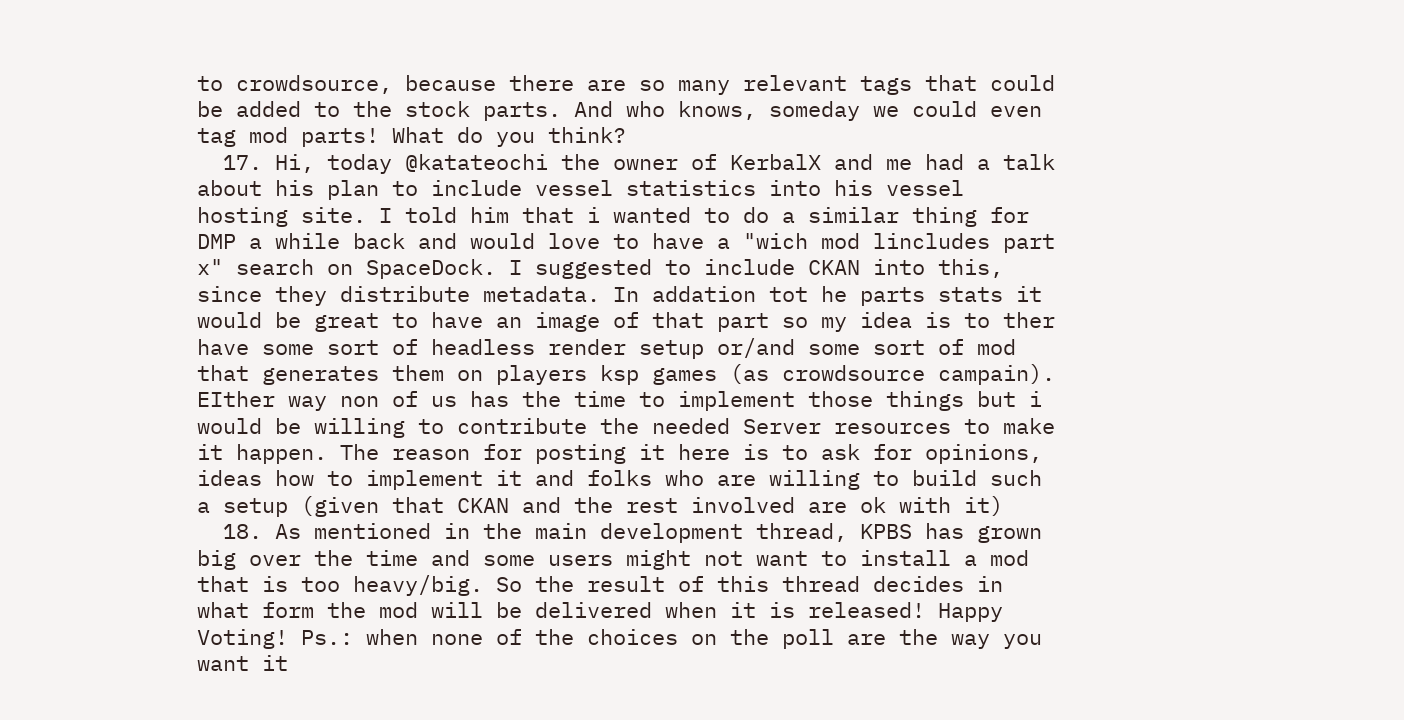to crowdsource, because there are so many relevant tags that could be added to the stock parts. And who knows, someday we could even tag mod parts! What do you think?
  17. Hi, today @katateochi the owner of KerbalX and me had a talk about his plan to include vessel statistics into his vessel hosting site. I told him that i wanted to do a similar thing for DMP a while back and would love to have a "wich mod lincludes part x" search on SpaceDock. I suggested to include CKAN into this, since they distribute metadata. In addation tot he parts stats it would be great to have an image of that part so my idea is to ther have some sort of headless render setup or/and some sort of mod that generates them on players ksp games (as crowdsource campain). EIther way non of us has the time to implement those things but i would be willing to contribute the needed Server resources to make it happen. The reason for posting it here is to ask for opinions, ideas how to implement it and folks who are willing to build such a setup (given that CKAN and the rest involved are ok with it)
  18. As mentioned in the main development thread, KPBS has grown big over the time and some users might not want to install a mod that is too heavy/big. So the result of this thread decides in what form the mod will be delivered when it is released! Happy Voting! Ps.: when none of the choices on the poll are the way you want it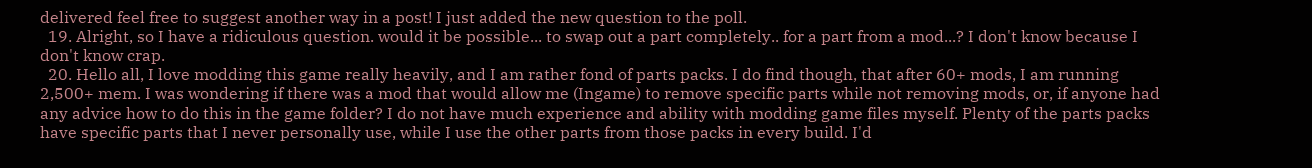delivered feel free to suggest another way in a post! I just added the new question to the poll.
  19. Alright, so I have a ridiculous question. would it be possible... to swap out a part completely.. for a part from a mod...? I don't know because I don't know crap.
  20. Hello all, I love modding this game really heavily, and I am rather fond of parts packs. I do find though, that after 60+ mods, I am running 2,500+ mem. I was wondering if there was a mod that would allow me (Ingame) to remove specific parts while not removing mods, or, if anyone had any advice how to do this in the game folder? I do not have much experience and ability with modding game files myself. Plenty of the parts packs have specific parts that I never personally use, while I use the other parts from those packs in every build. I'd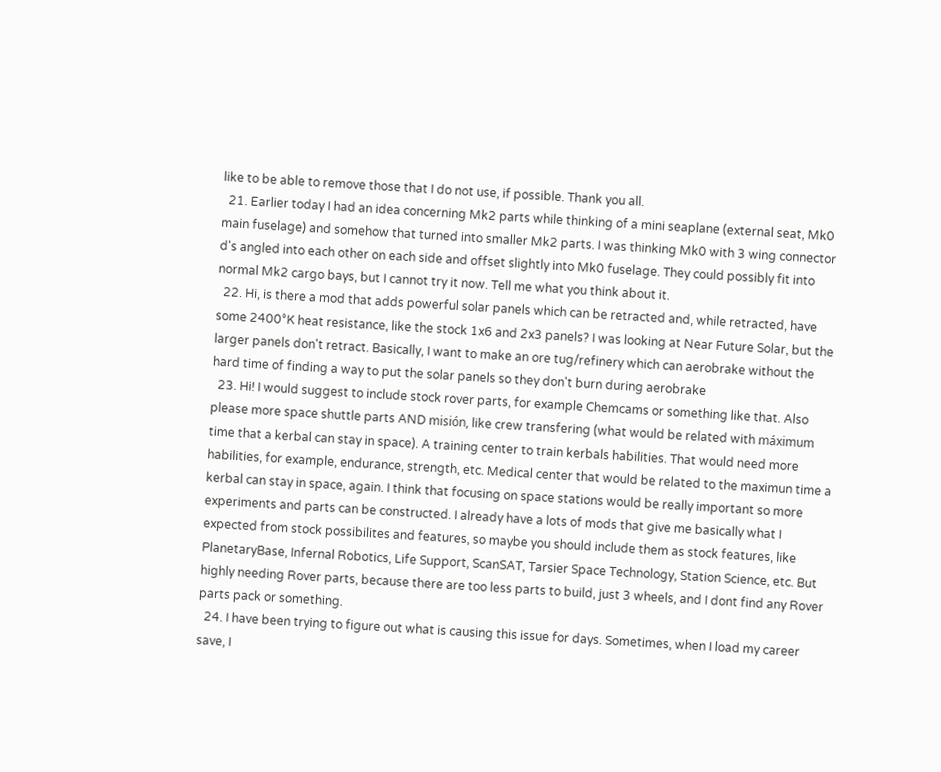like to be able to remove those that I do not use, if possible. Thank you all.
  21. Earlier today I had an idea concerning Mk2 parts while thinking of a mini seaplane (external seat, Mk0 main fuselage) and somehow that turned into smaller Mk2 parts. I was thinking Mk0 with 3 wing connector d's angled into each other on each side and offset slightly into Mk0 fuselage. They could possibly fit into normal Mk2 cargo bays, but I cannot try it now. Tell me what you think about it.
  22. Hi, is there a mod that adds powerful solar panels which can be retracted and, while retracted, have some 2400°K heat resistance, like the stock 1x6 and 2x3 panels? I was looking at Near Future Solar, but the larger panels don't retract. Basically, I want to make an ore tug/refinery which can aerobrake without the hard time of finding a way to put the solar panels so they don't burn during aerobrake
  23. Hi! I would suggest to include stock rover parts, for example Chemcams or something like that. Also please more space shuttle parts AND misión, like crew transfering (what would be related with máximum time that a kerbal can stay in space). A training center to train kerbals habilities. That would need more habilities, for example, endurance, strength, etc. Medical center that would be related to the maximun time a kerbal can stay in space, again. I think that focusing on space stations would be really important so more experiments and parts can be constructed. I already have a lots of mods that give me basically what I expected from stock possibilites and features, so maybe you should include them as stock features, like PlanetaryBase, Infernal Robotics, Life Support, ScanSAT, Tarsier Space Technology, Station Science, etc. But highly needing Rover parts, because there are too less parts to build, just 3 wheels, and I dont find any Rover parts pack or something.
  24. I have been trying to figure out what is causing this issue for days. Sometimes, when I load my career save, I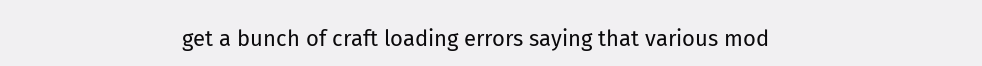get a bunch of craft loading errors saying that various mod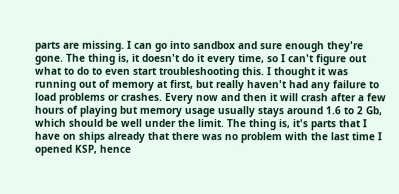parts are missing. I can go into sandbox and sure enough they're gone. The thing is, it doesn't do it every time, so I can't figure out what to do to even start troubleshooting this. I thought it was running out of memory at first, but really haven't had any failure to load problems or crashes. Every now and then it will crash after a few hours of playing but memory usage usually stays around 1.6 to 2 Gb, which should be well under the limit. The thing is, it's parts that I have on ships already that there was no problem with the last time I opened KSP, hence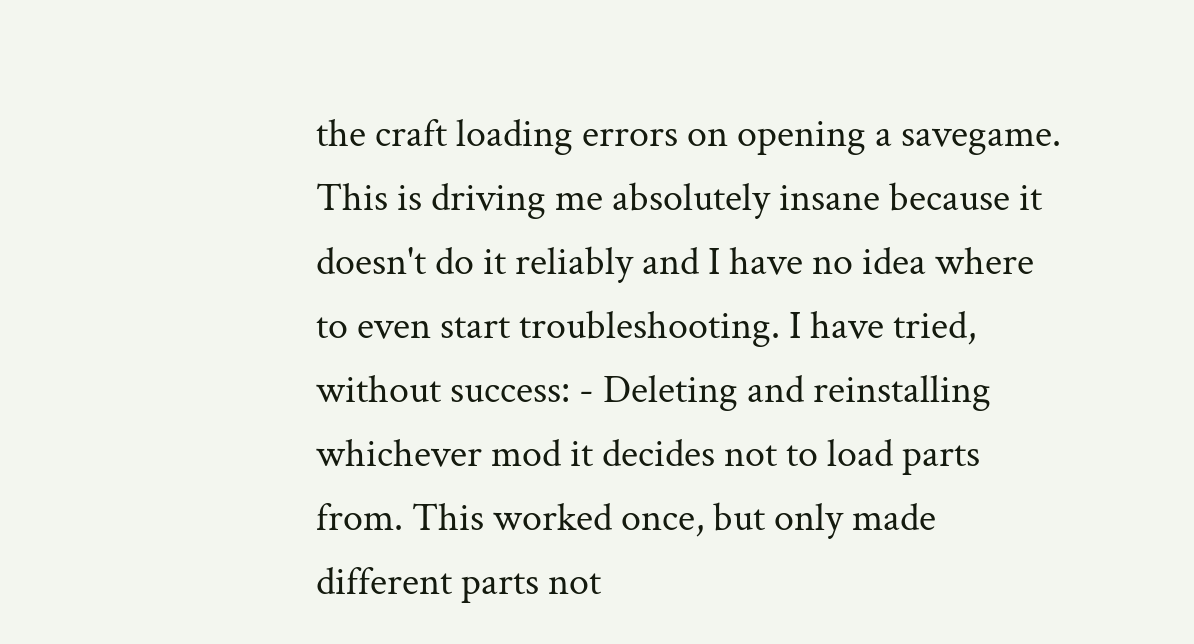the craft loading errors on opening a savegame. This is driving me absolutely insane because it doesn't do it reliably and I have no idea where to even start troubleshooting. I have tried, without success: - Deleting and reinstalling whichever mod it decides not to load parts from. This worked once, but only made different parts not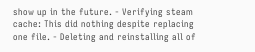show up in the future. - Verifying steam cache: This did nothing despite replacing one file. - Deleting and reinstalling all of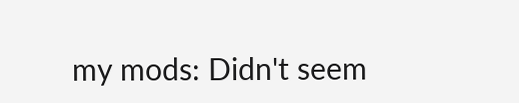my mods: Didn't seem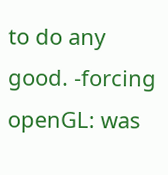to do any good. -forcing openGL: was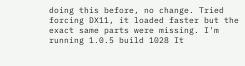doing this before, no change. Tried forcing DX11, it loaded faster but the exact same parts were missing. I'm running 1.0.5 build 1028 It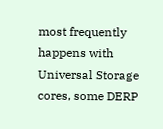most frequently happens with Universal Storage cores, some DERP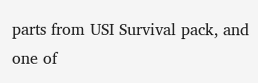parts from USI Survival pack, and one of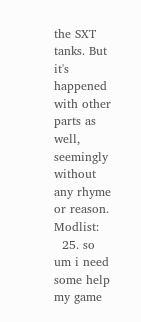the SXT tanks. But it's happened with other parts as well, seemingly without any rhyme or reason. Modlist:
  25. so um i need some help my game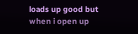loads up good but when i open up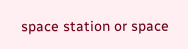space station or space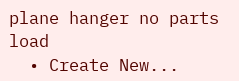plane hanger no parts load
  • Create New...